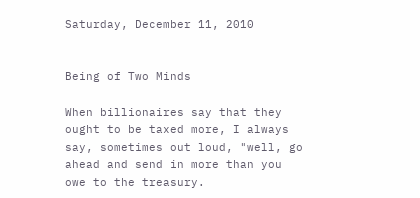Saturday, December 11, 2010


Being of Two Minds

When billionaires say that they ought to be taxed more, I always say, sometimes out loud, "well, go ahead and send in more than you owe to the treasury.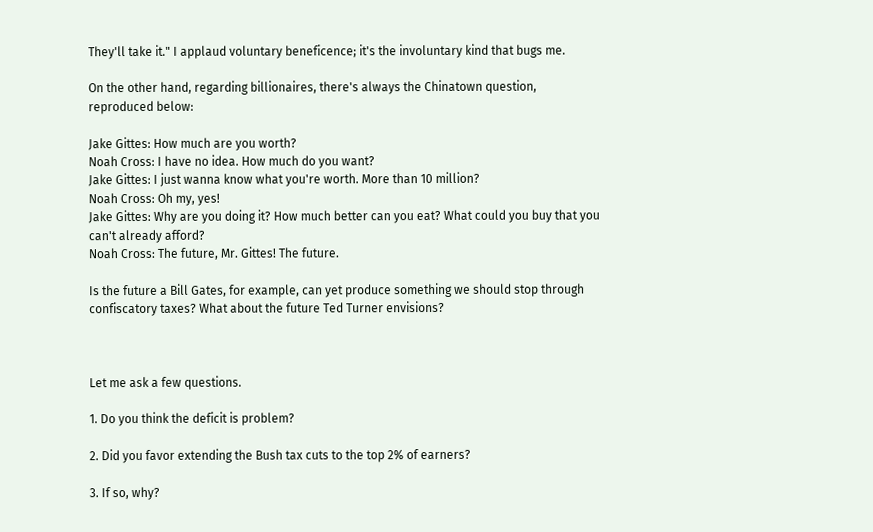They'll take it." I applaud voluntary beneficence; it's the involuntary kind that bugs me.

On the other hand, regarding billionaires, there's always the Chinatown question, reproduced below:

Jake Gittes: How much are you worth?
Noah Cross: I have no idea. How much do you want?
Jake Gittes: I just wanna know what you're worth. More than 10 million?
Noah Cross: Oh my, yes!
Jake Gittes: Why are you doing it? How much better can you eat? What could you buy that you can't already afford?
Noah Cross: The future, Mr. Gittes! The future.

Is the future a Bill Gates, for example, can yet produce something we should stop through confiscatory taxes? What about the future Ted Turner envisions?



Let me ask a few questions.

1. Do you think the deficit is problem?

2. Did you favor extending the Bush tax cuts to the top 2% of earners?

3. If so, why?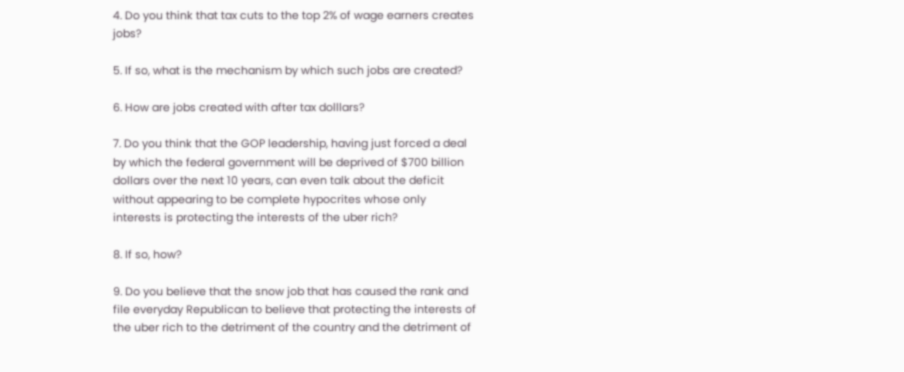4. Do you think that tax cuts to the top 2% of wage earners creates jobs?

5. If so, what is the mechanism by which such jobs are created?

6. How are jobs created with after tax dolllars?

7. Do you think that the GOP leadership, having just forced a deal by which the federal government will be deprived of $700 billion dollars over the next 10 years, can even talk about the deficit without appearing to be complete hypocrites whose only interests is protecting the interests of the uber rich?

8. If so, how?

9. Do you believe that the snow job that has caused the rank and file everyday Republican to believe that protecting the interests of the uber rich to the detriment of the country and the detriment of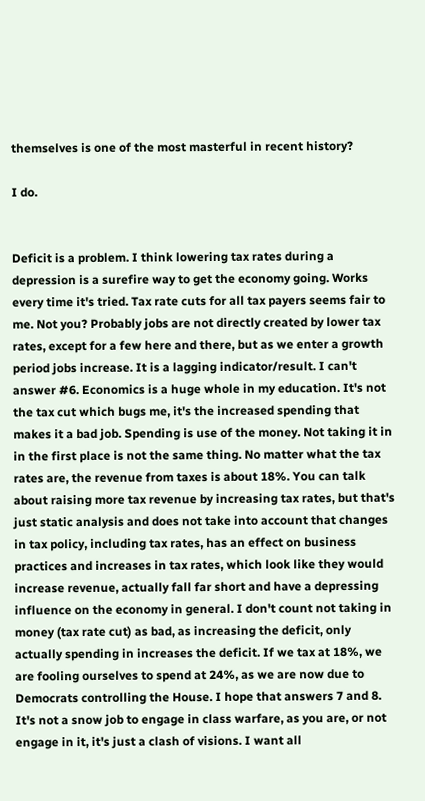themselves is one of the most masterful in recent history?

I do.


Deficit is a problem. I think lowering tax rates during a depression is a surefire way to get the economy going. Works every time it's tried. Tax rate cuts for all tax payers seems fair to me. Not you? Probably jobs are not directly created by lower tax rates, except for a few here and there, but as we enter a growth period jobs increase. It is a lagging indicator/result. I can't answer #6. Economics is a huge whole in my education. It's not the tax cut which bugs me, it's the increased spending that makes it a bad job. Spending is use of the money. Not taking it in in the first place is not the same thing. No matter what the tax rates are, the revenue from taxes is about 18%. You can talk about raising more tax revenue by increasing tax rates, but that's just static analysis and does not take into account that changes in tax policy, including tax rates, has an effect on business practices and increases in tax rates, which look like they would increase revenue, actually fall far short and have a depressing influence on the economy in general. I don't count not taking in money (tax rate cut) as bad, as increasing the deficit, only actually spending in increases the deficit. If we tax at 18%, we are fooling ourselves to spend at 24%, as we are now due to Democrats controlling the House. I hope that answers 7 and 8. It's not a snow job to engage in class warfare, as you are, or not engage in it, it's just a clash of visions. I want all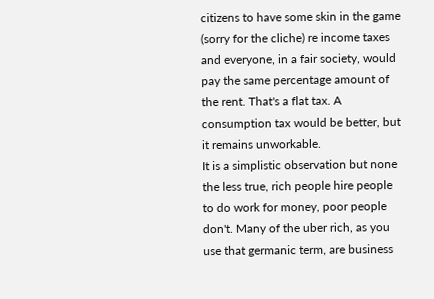citizens to have some skin in the game (sorry for the cliche) re income taxes and everyone, in a fair society, would pay the same percentage amount of the rent. That's a flat tax. A consumption tax would be better, but it remains unworkable.
It is a simplistic observation but none the less true, rich people hire people to do work for money, poor people don't. Many of the uber rich, as you use that germanic term, are business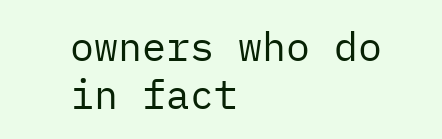owners who do in fact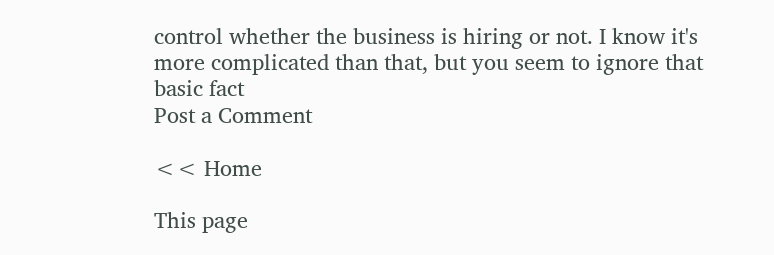control whether the business is hiring or not. I know it's more complicated than that, but you seem to ignore that basic fact
Post a Comment

<< Home

This page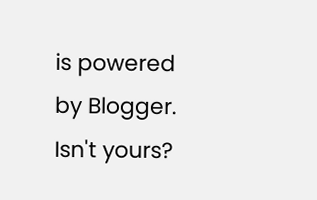is powered by Blogger. Isn't yours?